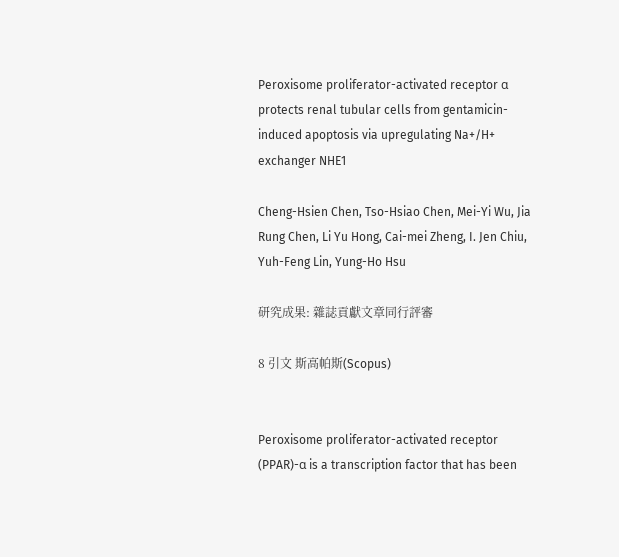Peroxisome proliferator-activated receptor α protects renal tubular cells from gentamicin-induced apoptosis via upregulating Na+/H+ exchanger NHE1

Cheng-Hsien Chen, Tso-Hsiao Chen, Mei-Yi Wu, Jia Rung Chen, Li Yu Hong, Cai-mei Zheng, I. Jen Chiu, Yuh-Feng Lin, Yung-Ho Hsu

研究成果: 雜誌貢獻文章同行評審

8 引文 斯高帕斯(Scopus)


Peroxisome proliferator-activated receptor (PPAR)-α is a transcription factor that has been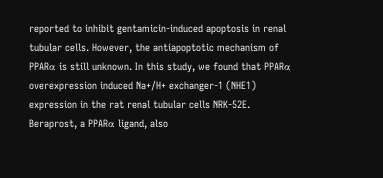reported to inhibit gentamicin-induced apoptosis in renal tubular cells. However, the antiapoptotic mechanism of PPARα is still unknown. In this study, we found that PPARα overexpression induced Na+/H+ exchanger-1 (NHE1) expression in the rat renal tubular cells NRK-52E. Beraprost, a PPARα ligand, also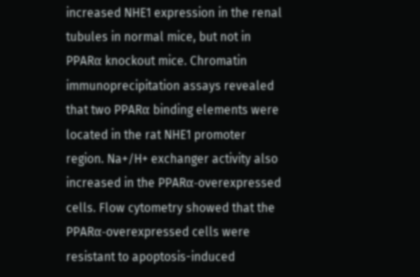increased NHE1 expression in the renal tubules in normal mice, but not in PPARα knockout mice. Chromatin immunoprecipitation assays revealed that two PPARα binding elements were located in the rat NHE1 promoter region. Na+/H+ exchanger activity also increased in the PPARα-overexpressed cells. Flow cytometry showed that the PPARα-overexpressed cells were resistant to apoptosis-induced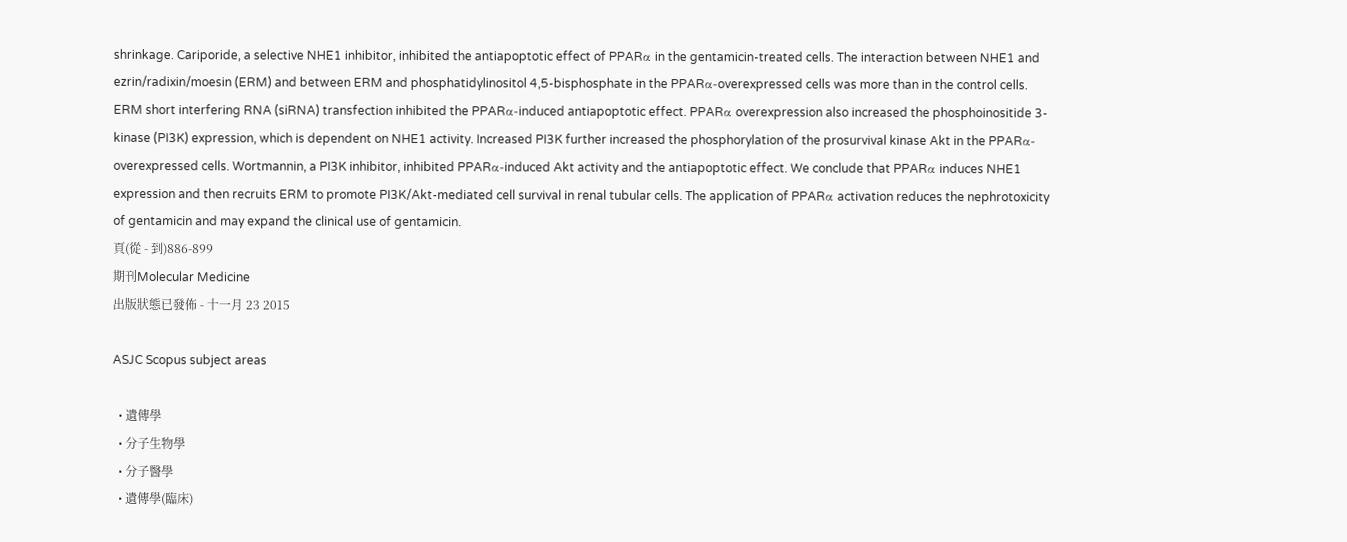shrinkage. Cariporide, a selective NHE1 inhibitor, inhibited the antiapoptotic effect of PPARα in the gentamicin-treated cells. The interaction between NHE1 and ezrin/radixin/moesin (ERM) and between ERM and phosphatidylinositol 4,5-bisphosphate in the PPARα-overexpressed cells was more than in the control cells. ERM short interfering RNA (siRNA) transfection inhibited the PPARα-induced antiapoptotic effect. PPARα overexpression also increased the phosphoinositide 3-kinase (PI3K) expression, which is dependent on NHE1 activity. Increased PI3K further increased the phosphorylation of the prosurvival kinase Akt in the PPARα-overexpressed cells. Wortmannin, a PI3K inhibitor, inhibited PPARα-induced Akt activity and the antiapoptotic effect. We conclude that PPARα induces NHE1 expression and then recruits ERM to promote PI3K/Akt-mediated cell survival in renal tubular cells. The application of PPARα activation reduces the nephrotoxicity of gentamicin and may expand the clinical use of gentamicin.
頁(從 - 到)886-899
期刊Molecular Medicine
出版狀態已發佈 - 十一月 23 2015

ASJC Scopus subject areas

  • 遺傳學
  • 分子生物學
  • 分子醫學
  • 遺傳學(臨床)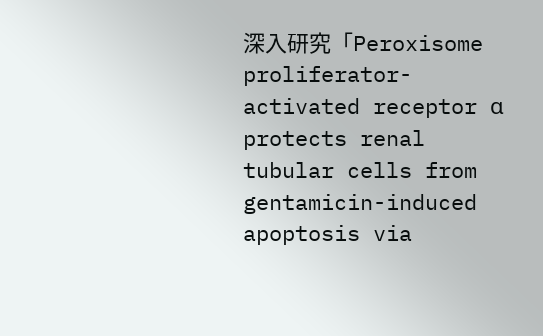深入研究「Peroxisome proliferator-activated receptor α protects renal tubular cells from gentamicin-induced apoptosis via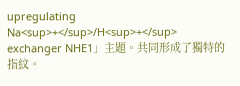upregulating Na<sup>+</sup>/H<sup>+</sup> exchanger NHE1」主題。共同形成了獨特的指紋。